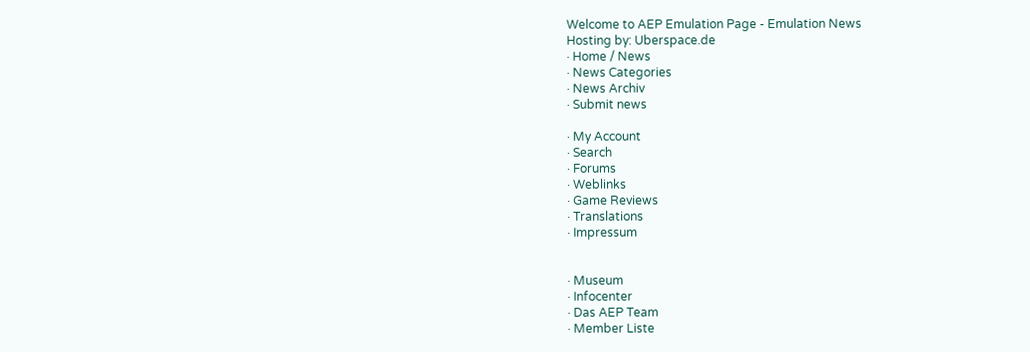Welcome to AEP Emulation Page - Emulation News
Hosting by: Uberspace.de
· Home / News
· News Categories
· News Archiv
· Submit news

· My Account
· Search
· Forums
· Weblinks
· Game Reviews
· Translations
· Impressum


· Museum
· Infocenter
· Das AEP Team
· Member Liste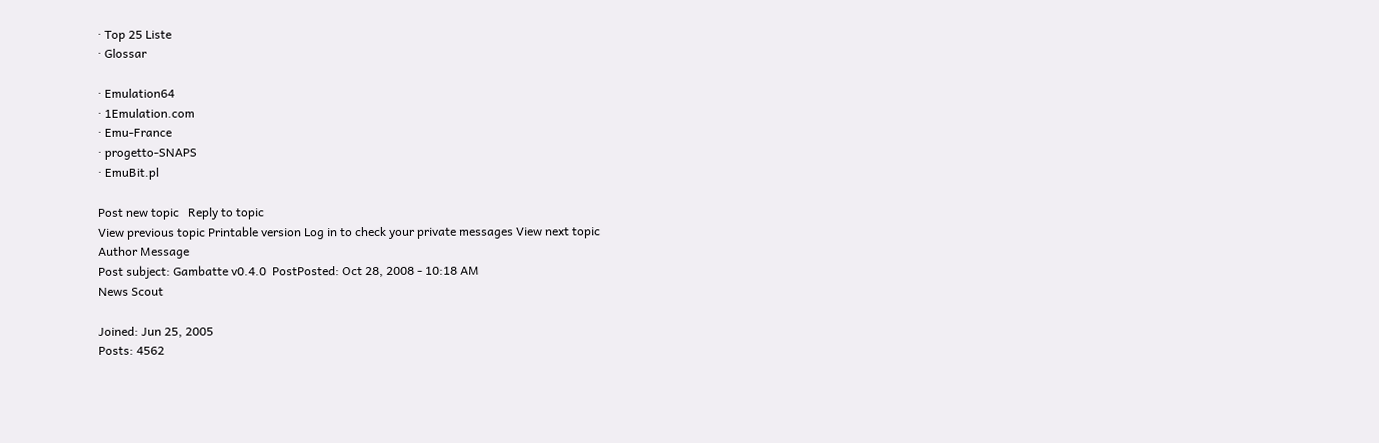· Top 25 Liste
· Glossar

· Emulation64
· 1Emulation.com
· Emu-France
· progetto-SNAPS
· EmuBit.pl

Post new topic   Reply to topic
View previous topic Printable version Log in to check your private messages View next topic
Author Message
Post subject: Gambatte v0.4.0  PostPosted: Oct 28, 2008 - 10:18 AM
News Scout

Joined: Jun 25, 2005
Posts: 4562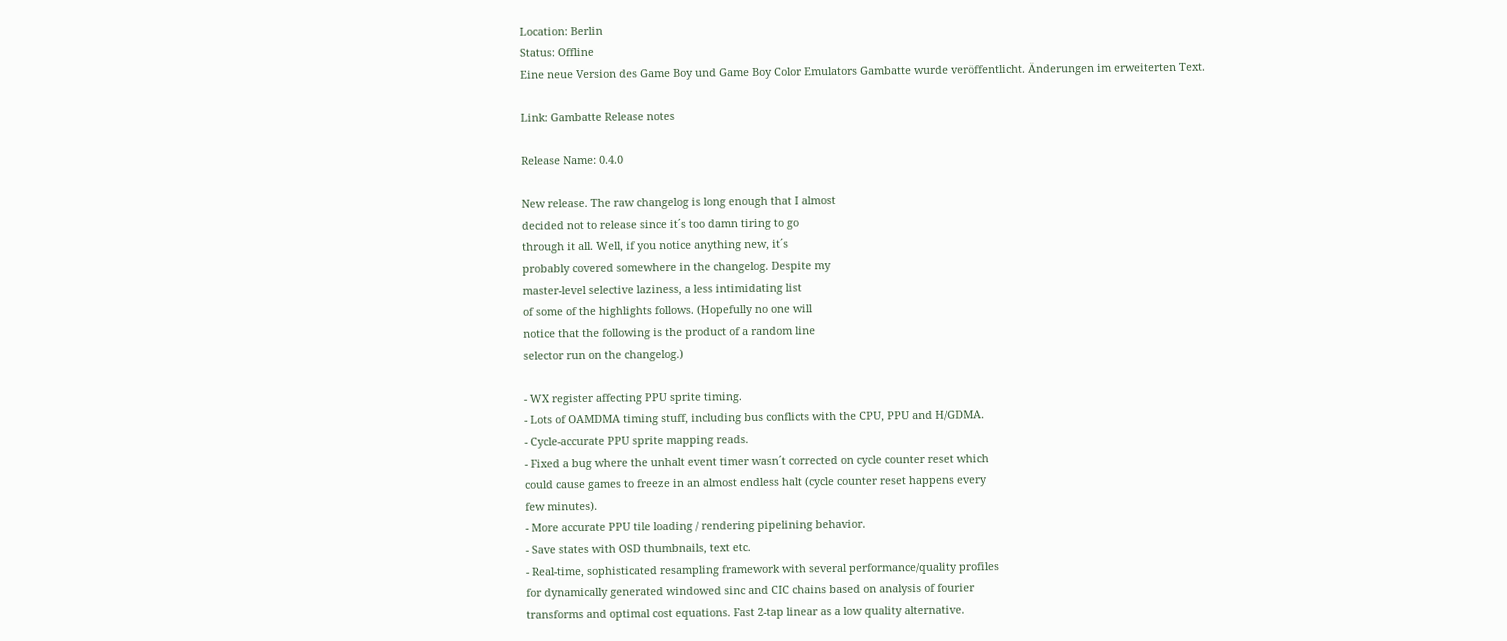Location: Berlin
Status: Offline
Eine neue Version des Game Boy und Game Boy Color Emulators Gambatte wurde veröffentlicht. Änderungen im erweiterten Text.

Link: Gambatte Release notes

Release Name: 0.4.0

New release. The raw changelog is long enough that I almost
decided not to release since it´s too damn tiring to go
through it all. Well, if you notice anything new, it´s
probably covered somewhere in the changelog. Despite my
master-level selective laziness, a less intimidating list
of some of the highlights follows. (Hopefully no one will
notice that the following is the product of a random line
selector run on the changelog.)

- WX register affecting PPU sprite timing.
- Lots of OAMDMA timing stuff, including bus conflicts with the CPU, PPU and H/GDMA.
- Cycle-accurate PPU sprite mapping reads.
- Fixed a bug where the unhalt event timer wasn´t corrected on cycle counter reset which
could cause games to freeze in an almost endless halt (cycle counter reset happens every
few minutes).
- More accurate PPU tile loading / rendering pipelining behavior.
- Save states with OSD thumbnails, text etc.
- Real-time, sophisticated resampling framework with several performance/quality profiles
for dynamically generated windowed sinc and CIC chains based on analysis of fourier
transforms and optimal cost equations. Fast 2-tap linear as a low quality alternative.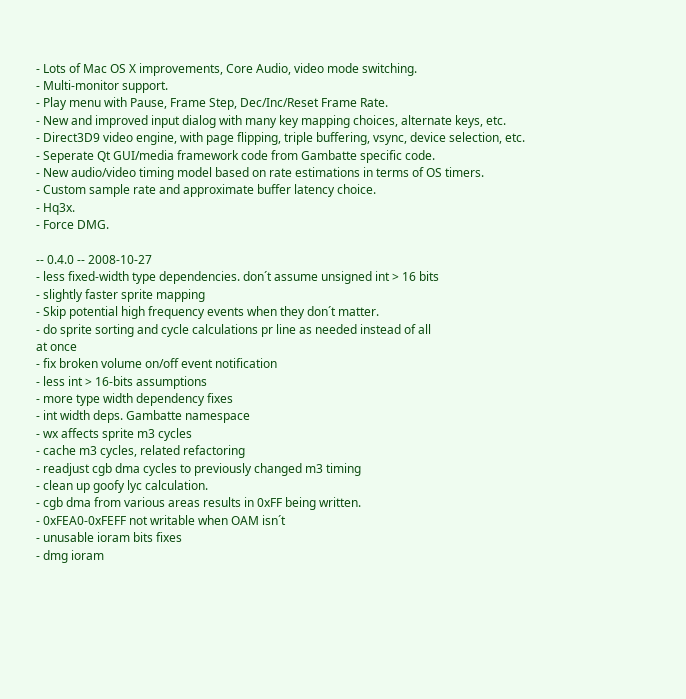- Lots of Mac OS X improvements, Core Audio, video mode switching.
- Multi-monitor support.
- Play menu with Pause, Frame Step, Dec/Inc/Reset Frame Rate.
- New and improved input dialog with many key mapping choices, alternate keys, etc.
- Direct3D9 video engine, with page flipping, triple buffering, vsync, device selection, etc.
- Seperate Qt GUI/media framework code from Gambatte specific code.
- New audio/video timing model based on rate estimations in terms of OS timers.
- Custom sample rate and approximate buffer latency choice.
- Hq3x.
- Force DMG.

-- 0.4.0 -- 2008-10-27
- less fixed-width type dependencies. don´t assume unsigned int > 16 bits
- slightly faster sprite mapping
- Skip potential high frequency events when they don´t matter.
- do sprite sorting and cycle calculations pr line as needed instead of all
at once
- fix broken volume on/off event notification
- less int > 16-bits assumptions
- more type width dependency fixes
- int width deps. Gambatte namespace
- wx affects sprite m3 cycles
- cache m3 cycles, related refactoring
- readjust cgb dma cycles to previously changed m3 timing
- clean up goofy lyc calculation.
- cgb dma from various areas results in 0xFF being written.
- 0xFEA0-0xFEFF not writable when OAM isn´t
- unusable ioram bits fixes
- dmg ioram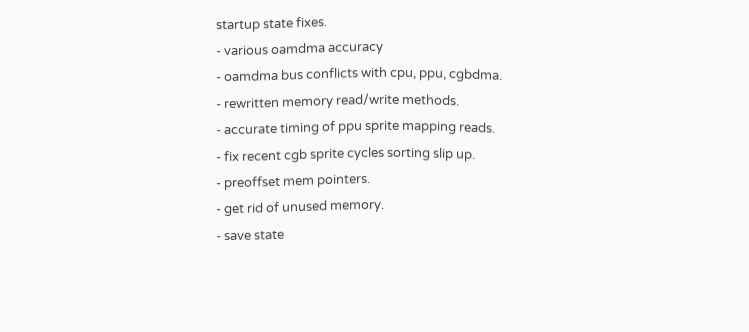startup state fixes.
- various oamdma accuracy
- oamdma bus conflicts with cpu, ppu, cgbdma.
- rewritten memory read/write methods.
- accurate timing of ppu sprite mapping reads.
- fix recent cgb sprite cycles sorting slip up.
- preoffset mem pointers.
- get rid of unused memory.
- save state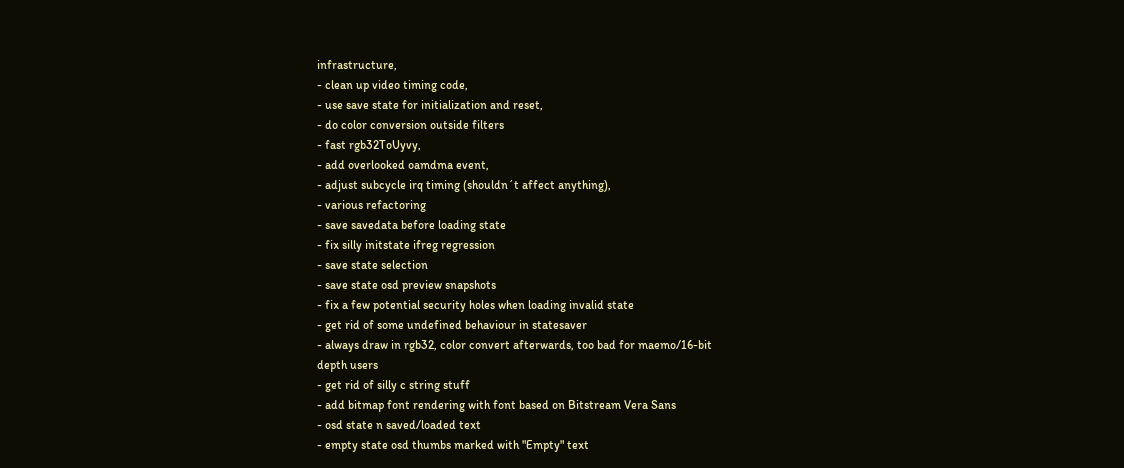infrastructure,
- clean up video timing code,
- use save state for initialization and reset,
- do color conversion outside filters
- fast rgb32ToUyvy,
- add overlooked oamdma event,
- adjust subcycle irq timing (shouldn´t affect anything),
- various refactoring
- save savedata before loading state
- fix silly initstate ifreg regression
- save state selection
- save state osd preview snapshots
- fix a few potential security holes when loading invalid state
- get rid of some undefined behaviour in statesaver
- always draw in rgb32, color convert afterwards, too bad for maemo/16-bit
depth users
- get rid of silly c string stuff
- add bitmap font rendering with font based on Bitstream Vera Sans
- osd state n saved/loaded text
- empty state osd thumbs marked with "Empty" text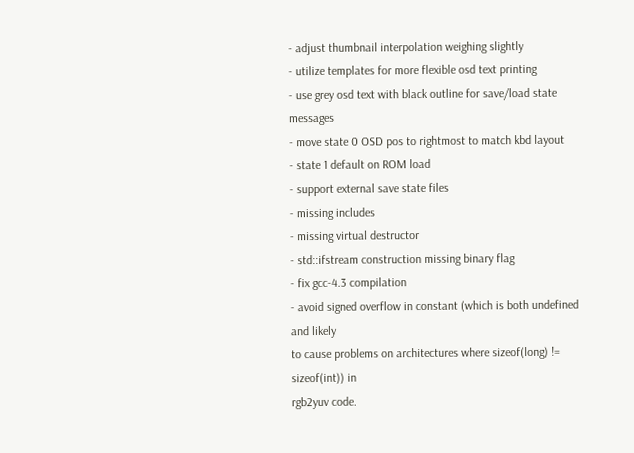- adjust thumbnail interpolation weighing slightly
- utilize templates for more flexible osd text printing
- use grey osd text with black outline for save/load state messages
- move state 0 OSD pos to rightmost to match kbd layout
- state 1 default on ROM load
- support external save state files
- missing includes
- missing virtual destructor
- std::ifstream construction missing binary flag
- fix gcc-4.3 compilation
- avoid signed overflow in constant (which is both undefined and likely
to cause problems on architectures where sizeof(long) != sizeof(int)) in
rgb2yuv code.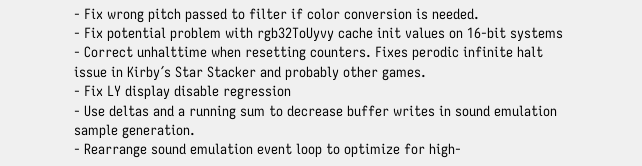- Fix wrong pitch passed to filter if color conversion is needed.
- Fix potential problem with rgb32ToUyvy cache init values on 16-bit systems
- Correct unhalttime when resetting counters. Fixes perodic infinite halt
issue in Kirby´s Star Stacker and probably other games.
- Fix LY display disable regression
- Use deltas and a running sum to decrease buffer writes in sound emulation
sample generation.
- Rearrange sound emulation event loop to optimize for high-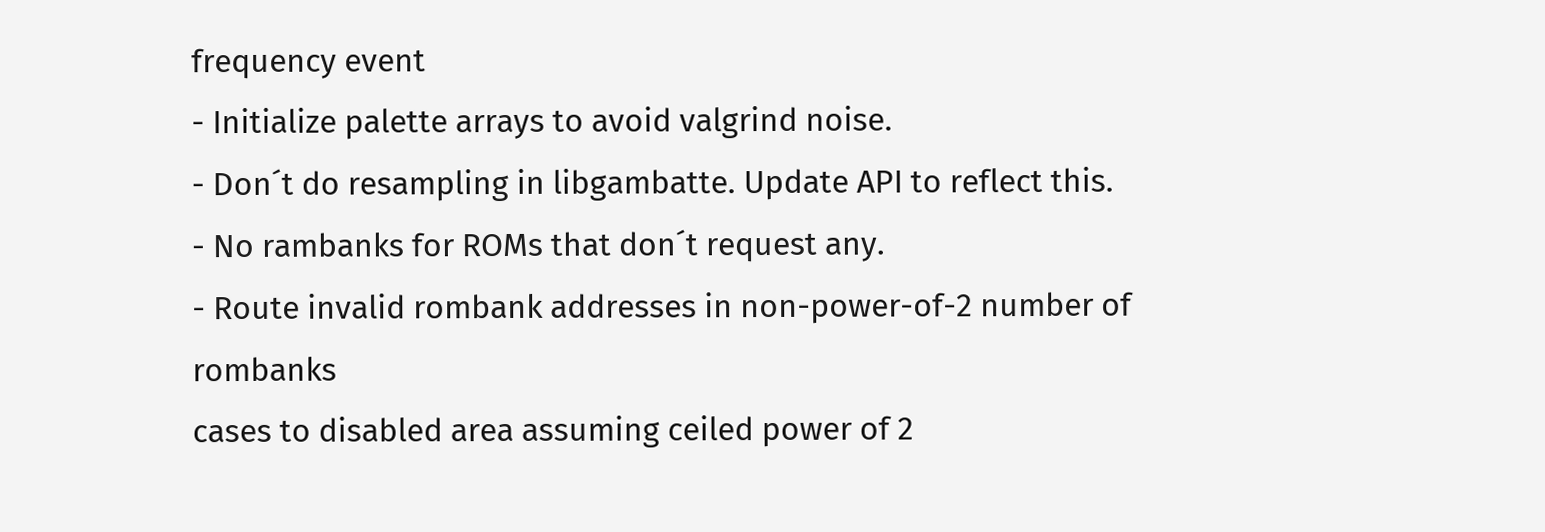frequency event
- Initialize palette arrays to avoid valgrind noise.
- Don´t do resampling in libgambatte. Update API to reflect this.
- No rambanks for ROMs that don´t request any.
- Route invalid rombank addresses in non-power-of-2 number of rombanks
cases to disabled area assuming ceiled power of 2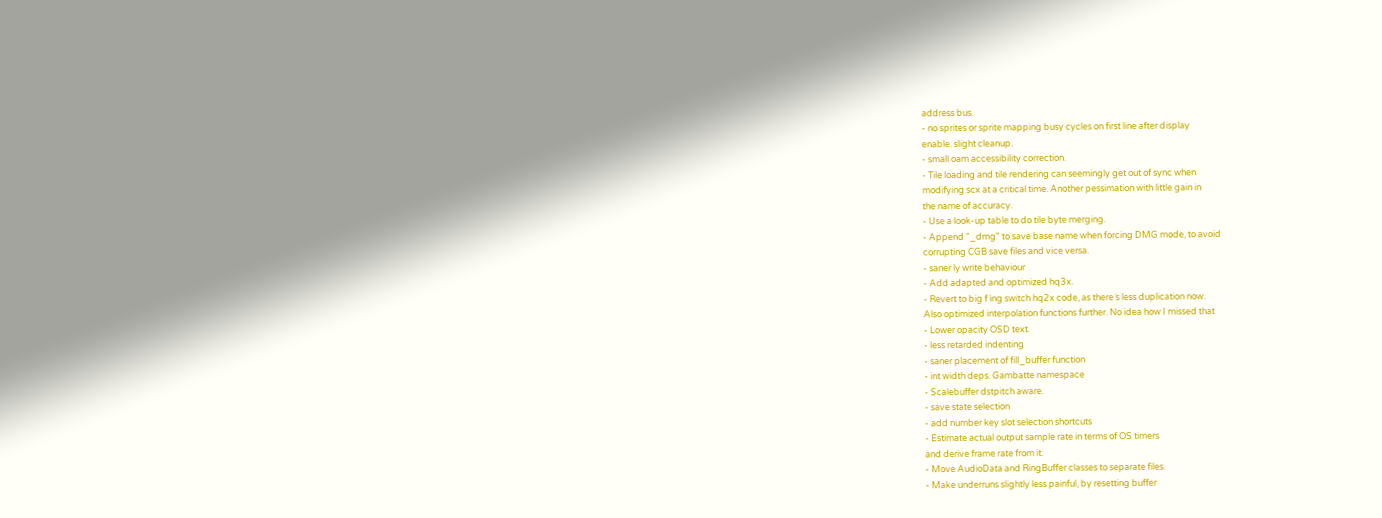address bus.
- no sprites or sprite mapping busy cycles on first line after display
enable. slight cleanup.
- small oam accessibility correction.
- Tile loading and tile rendering can seemingly get out of sync when
modifying scx at a critical time. Another pessimation with little gain in
the name of accuracy.
- Use a look-up table to do tile byte merging.
- Append "_dmg" to save base name when forcing DMG mode, to avoid
corrupting CGB save files and vice versa.
- saner ly write behaviour
- Add adapted and optimized hq3x.
- Revert to big f´ing switch hq2x code, as there´s less duplication now.
Also optimized interpolation functions further. No idea how I missed that
- Lower opacity OSD text.
- less retarded indenting
- saner placement of fill_buffer function
- int width deps. Gambatte namespace
- Scalebuffer dstpitch aware.
- save state selection
- add number key slot selection shortcuts
- Estimate actual output sample rate in terms of OS timers
and derive frame rate from it.
- Move AudioData and RingBuffer classes to separate files.
- Make underruns slightly less painful, by resetting buffer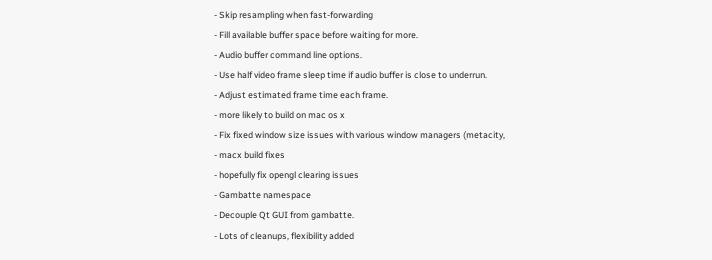- Skip resampling when fast-forwarding
- Fill available buffer space before waiting for more.
- Audio buffer command line options.
- Use half video frame sleep time if audio buffer is close to underrun.
- Adjust estimated frame time each frame.
- more likely to build on mac os x
- Fix fixed window size issues with various window managers (metacity,
- macx build fixes
- hopefully fix opengl clearing issues
- Gambatte namespace
- Decouple Qt GUI from gambatte.
- Lots of cleanups, flexibility added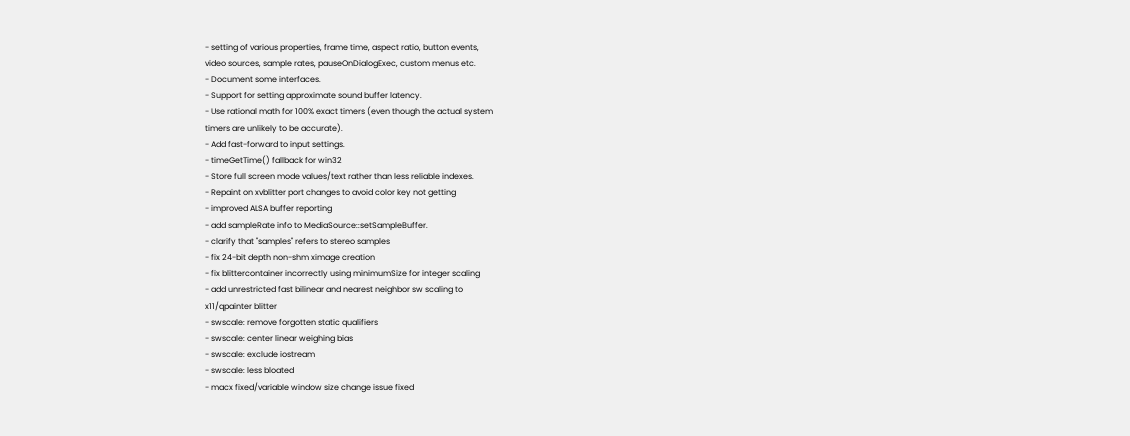- setting of various properties, frame time, aspect ratio, button events,
video sources, sample rates, pauseOnDialogExec, custom menus etc.
- Document some interfaces.
- Support for setting approximate sound buffer latency.
- Use rational math for 100% exact timers (even though the actual system
timers are unlikely to be accurate).
- Add fast-forward to input settings.
- timeGetTime() fallback for win32
- Store full screen mode values/text rather than less reliable indexes.
- Repaint on xvblitter port changes to avoid color key not getting
- improved ALSA buffer reporting
- add sampleRate info to MediaSource::setSampleBuffer.
- clarify that "samples" refers to stereo samples
- fix 24-bit depth non-shm ximage creation
- fix blittercontainer incorrectly using minimumSize for integer scaling
- add unrestricted fast bilinear and nearest neighbor sw scaling to
x11/qpainter blitter
- swscale: remove forgotten static qualifiers
- swscale: center linear weighing bias
- swscale: exclude iostream
- swscale: less bloated
- macx fixed/variable window size change issue fixed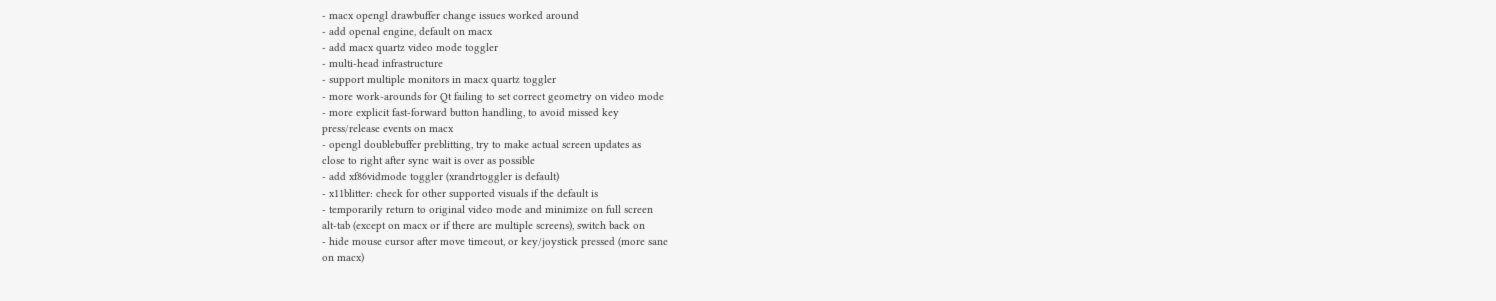- macx opengl drawbuffer change issues worked around
- add openal engine, default on macx
- add macx quartz video mode toggler
- multi-head infrastructure
- support multiple monitors in macx quartz toggler
- more work-arounds for Qt failing to set correct geometry on video mode
- more explicit fast-forward button handling, to avoid missed key
press/release events on macx
- opengl doublebuffer preblitting, try to make actual screen updates as
close to right after sync wait is over as possible
- add xf86vidmode toggler (xrandrtoggler is default)
- x11blitter: check for other supported visuals if the default is
- temporarily return to original video mode and minimize on full screen
alt-tab (except on macx or if there are multiple screens), switch back on
- hide mouse cursor after move timeout, or key/joystick pressed (more sane
on macx)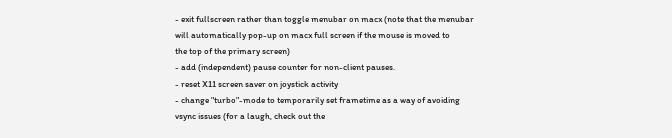- exit fullscreen rather than toggle menubar on macx (note that the menubar
will automatically pop-up on macx full screen if the mouse is moved to
the top of the primary screen)
- add (independent) pause counter for non-client pauses.
- reset X11 screen saver on joystick activity
- change "turbo"-mode to temporarily set frametime as a way of avoiding
vsync issues (for a laugh, check out the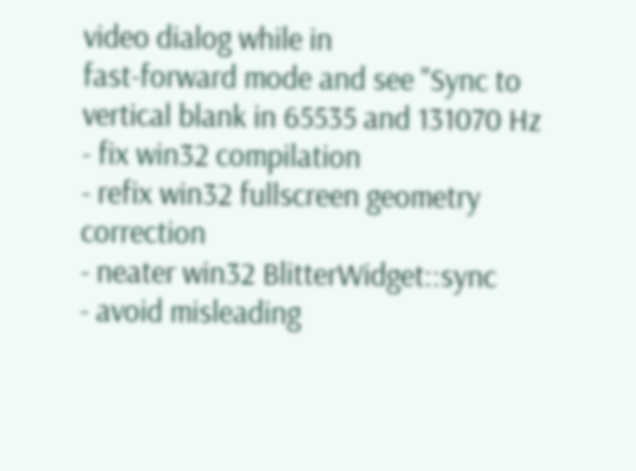video dialog while in
fast-forward mode and see "Sync to vertical blank in 65535 and 131070 Hz
- fix win32 compilation
- refix win32 fullscreen geometry correction
- neater win32 BlitterWidget::sync
- avoid misleading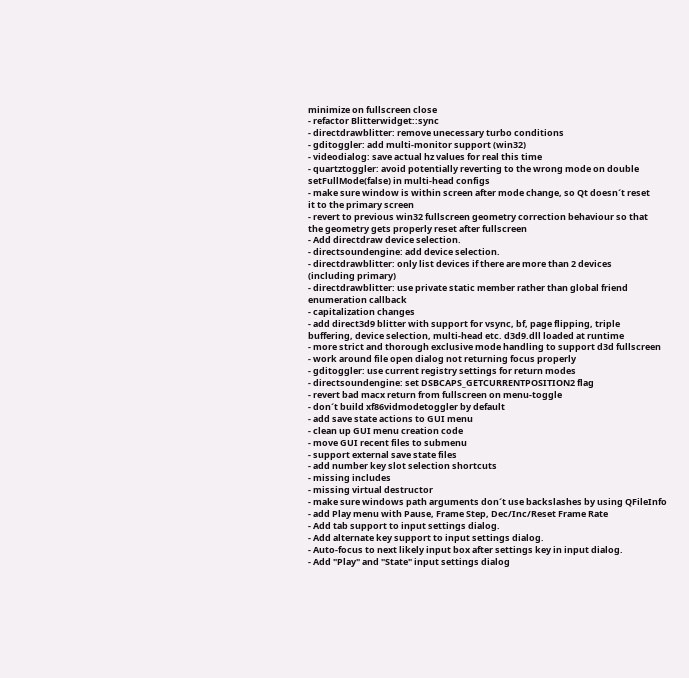minimize on fullscreen close
- refactor Blitterwidget::sync
- directdrawblitter: remove unecessary turbo conditions
- gditoggler: add multi-monitor support (win32)
- videodialog: save actual hz values for real this time
- quartztoggler: avoid potentially reverting to the wrong mode on double
setFullMode(false) in multi-head configs
- make sure window is within screen after mode change, so Qt doesn´t reset
it to the primary screen
- revert to previous win32 fullscreen geometry correction behaviour so that
the geometry gets properly reset after fullscreen
- Add directdraw device selection.
- directsoundengine: add device selection.
- directdrawblitter: only list devices if there are more than 2 devices
(including primary)
- directdrawblitter: use private static member rather than global friend
enumeration callback
- capitalization changes
- add direct3d9 blitter with support for vsync, bf, page flipping, triple
buffering, device selection, multi-head etc. d3d9.dll loaded at runtime
- more strict and thorough exclusive mode handling to support d3d fullscreen
- work around file open dialog not returning focus properly
- gditoggler: use current registry settings for return modes
- directsoundengine: set DSBCAPS_GETCURRENTPOSITION2 flag
- revert bad macx return from fullscreen on menu-toggle
- don´t build xf86vidmodetoggler by default
- add save state actions to GUI menu
- clean up GUI menu creation code
- move GUI recent files to submenu
- support external save state files
- add number key slot selection shortcuts
- missing includes
- missing virtual destructor
- make sure windows path arguments don´t use backslashes by using QFileInfo
- add Play menu with Pause, Frame Step, Dec/Inc/Reset Frame Rate
- Add tab support to input settings dialog.
- Add alternate key support to input settings dialog.
- Auto-focus to next likely input box after settings key in input dialog.
- Add "Play" and "State" input settings dialog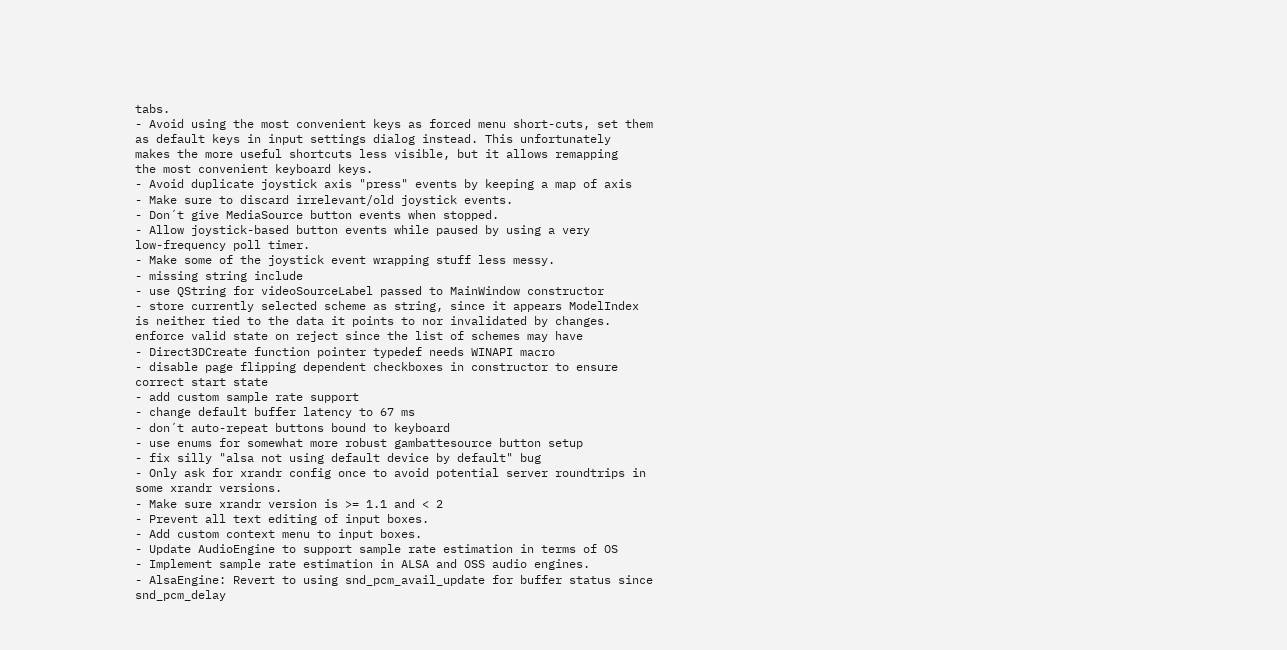tabs.
- Avoid using the most convenient keys as forced menu short-cuts, set them
as default keys in input settings dialog instead. This unfortunately
makes the more useful shortcuts less visible, but it allows remapping
the most convenient keyboard keys.
- Avoid duplicate joystick axis "press" events by keeping a map of axis
- Make sure to discard irrelevant/old joystick events.
- Don´t give MediaSource button events when stopped.
- Allow joystick-based button events while paused by using a very
low-frequency poll timer.
- Make some of the joystick event wrapping stuff less messy.
- missing string include
- use QString for videoSourceLabel passed to MainWindow constructor
- store currently selected scheme as string, since it appears ModelIndex
is neither tied to the data it points to nor invalidated by changes.
enforce valid state on reject since the list of schemes may have
- Direct3DCreate function pointer typedef needs WINAPI macro
- disable page flipping dependent checkboxes in constructor to ensure
correct start state
- add custom sample rate support
- change default buffer latency to 67 ms
- don´t auto-repeat buttons bound to keyboard
- use enums for somewhat more robust gambattesource button setup
- fix silly "alsa not using default device by default" bug
- Only ask for xrandr config once to avoid potential server roundtrips in
some xrandr versions.
- Make sure xrandr version is >= 1.1 and < 2
- Prevent all text editing of input boxes.
- Add custom context menu to input boxes.
- Update AudioEngine to support sample rate estimation in terms of OS
- Implement sample rate estimation in ALSA and OSS audio engines.
- AlsaEngine: Revert to using snd_pcm_avail_update for buffer status since
snd_pcm_delay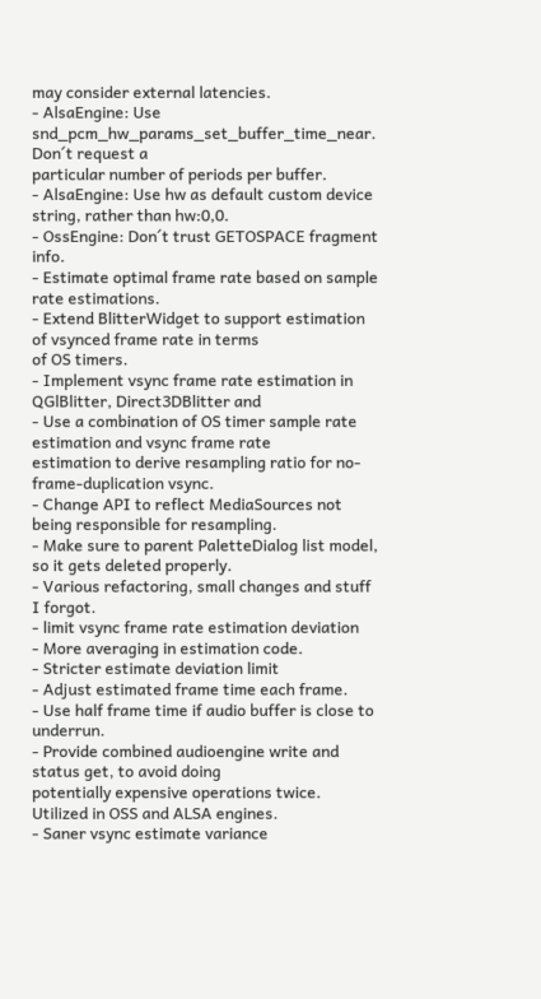may consider external latencies.
- AlsaEngine: Use snd_pcm_hw_params_set_buffer_time_near. Don´t request a
particular number of periods per buffer.
- AlsaEngine: Use hw as default custom device string, rather than hw:0,0.
- OssEngine: Don´t trust GETOSPACE fragment info.
- Estimate optimal frame rate based on sample rate estimations.
- Extend BlitterWidget to support estimation of vsynced frame rate in terms
of OS timers.
- Implement vsync frame rate estimation in QGlBlitter, Direct3DBlitter and
- Use a combination of OS timer sample rate estimation and vsync frame rate
estimation to derive resampling ratio for no-frame-duplication vsync.
- Change API to reflect MediaSources not being responsible for resampling.
- Make sure to parent PaletteDialog list model, so it gets deleted properly.
- Various refactoring, small changes and stuff I forgot.
- limit vsync frame rate estimation deviation
- More averaging in estimation code.
- Stricter estimate deviation limit
- Adjust estimated frame time each frame.
- Use half frame time if audio buffer is close to underrun.
- Provide combined audioengine write and status get, to avoid doing
potentially expensive operations twice. Utilized in OSS and ALSA engines.
- Saner vsync estimate variance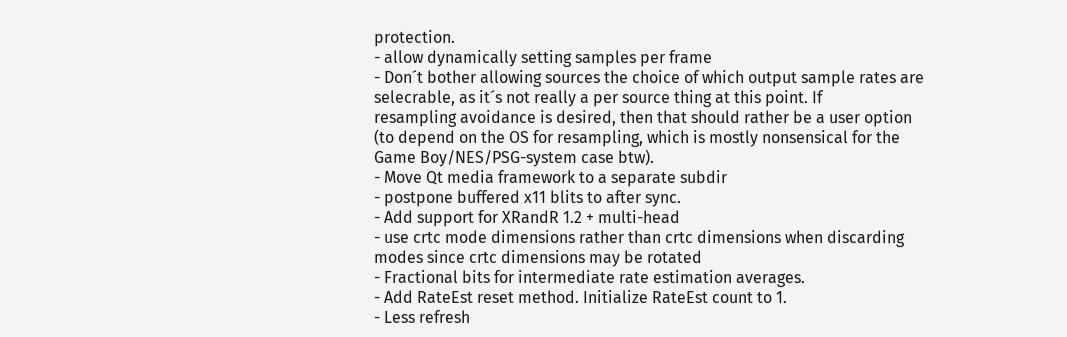protection.
- allow dynamically setting samples per frame
- Don´t bother allowing sources the choice of which output sample rates are
selecrable, as it´s not really a per source thing at this point. If
resampling avoidance is desired, then that should rather be a user option
(to depend on the OS for resampling, which is mostly nonsensical for the
Game Boy/NES/PSG-system case btw).
- Move Qt media framework to a separate subdir
- postpone buffered x11 blits to after sync.
- Add support for XRandR 1.2 + multi-head
- use crtc mode dimensions rather than crtc dimensions when discarding
modes since crtc dimensions may be rotated
- Fractional bits for intermediate rate estimation averages.
- Add RateEst reset method. Initialize RateEst count to 1.
- Less refresh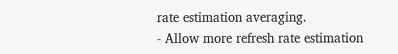rate estimation averaging.
- Allow more refresh rate estimation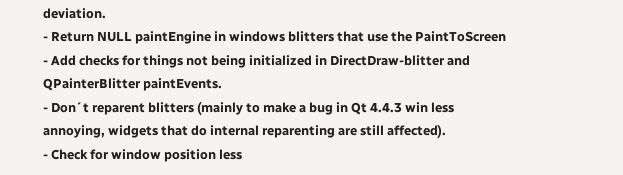deviation.
- Return NULL paintEngine in windows blitters that use the PaintToScreen
- Add checks for things not being initialized in DirectDraw-blitter and
QPainterBlitter paintEvents.
- Don´t reparent blitters (mainly to make a bug in Qt 4.4.3 win less
annoying, widgets that do internal reparenting are still affected).
- Check for window position less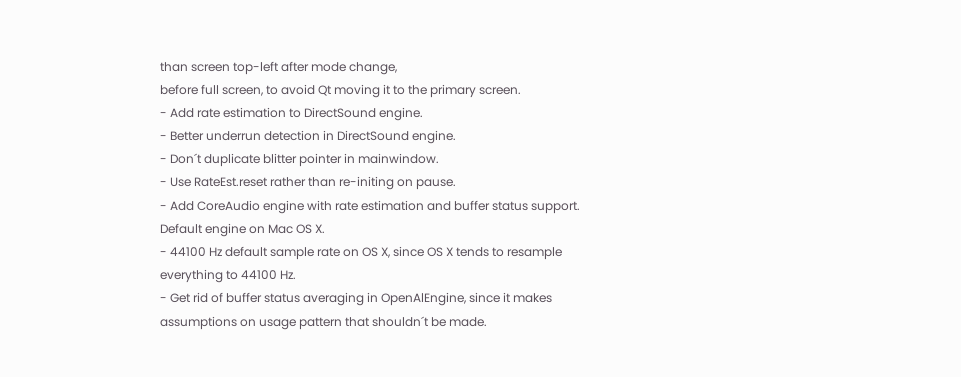than screen top-left after mode change,
before full screen, to avoid Qt moving it to the primary screen.
- Add rate estimation to DirectSound engine.
- Better underrun detection in DirectSound engine.
- Don´t duplicate blitter pointer in mainwindow.
- Use RateEst.reset rather than re-initing on pause.
- Add CoreAudio engine with rate estimation and buffer status support.
Default engine on Mac OS X.
- 44100 Hz default sample rate on OS X, since OS X tends to resample
everything to 44100 Hz.
- Get rid of buffer status averaging in OpenAlEngine, since it makes
assumptions on usage pattern that shouldn´t be made.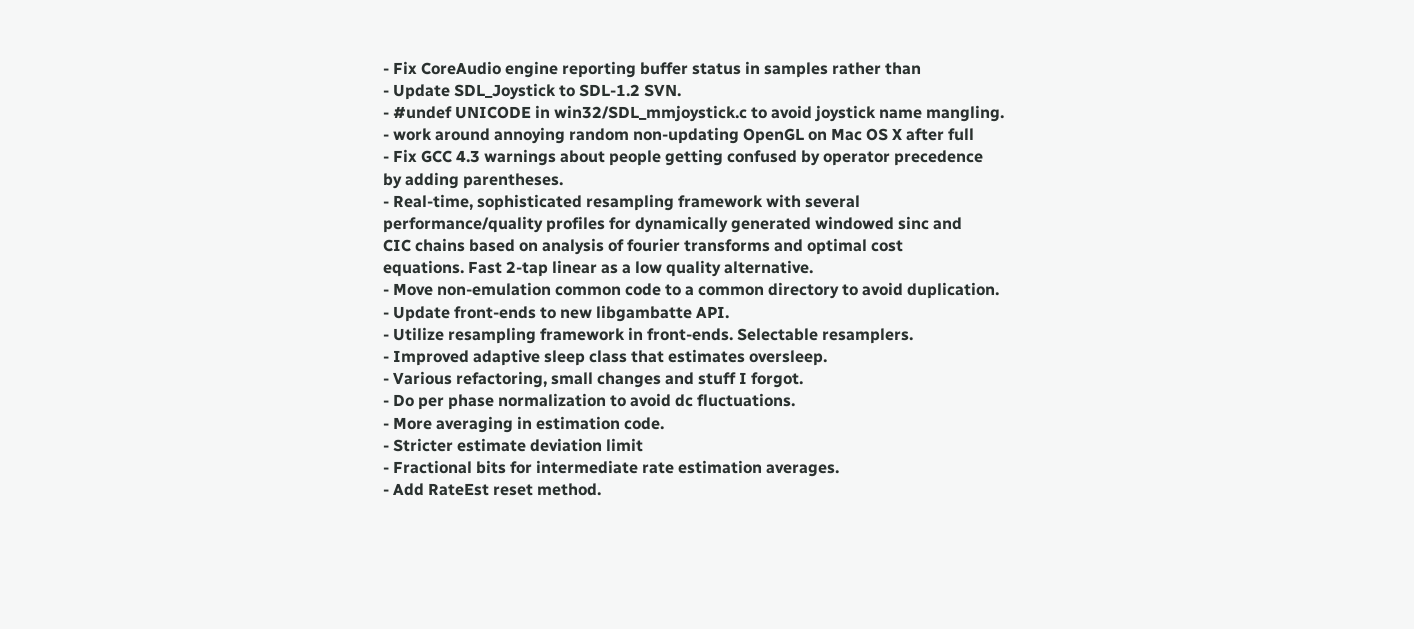- Fix CoreAudio engine reporting buffer status in samples rather than
- Update SDL_Joystick to SDL-1.2 SVN.
- #undef UNICODE in win32/SDL_mmjoystick.c to avoid joystick name mangling.
- work around annoying random non-updating OpenGL on Mac OS X after full
- Fix GCC 4.3 warnings about people getting confused by operator precedence
by adding parentheses.
- Real-time, sophisticated resampling framework with several
performance/quality profiles for dynamically generated windowed sinc and
CIC chains based on analysis of fourier transforms and optimal cost
equations. Fast 2-tap linear as a low quality alternative.
- Move non-emulation common code to a common directory to avoid duplication.
- Update front-ends to new libgambatte API.
- Utilize resampling framework in front-ends. Selectable resamplers.
- Improved adaptive sleep class that estimates oversleep.
- Various refactoring, small changes and stuff I forgot.
- Do per phase normalization to avoid dc fluctuations.
- More averaging in estimation code.
- Stricter estimate deviation limit
- Fractional bits for intermediate rate estimation averages.
- Add RateEst reset method.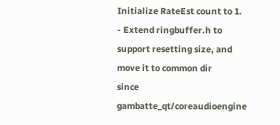Initialize RateEst count to 1.
- Extend ringbuffer.h to support resetting size, and move it to common dir
since gambatte_qt/coreaudioengine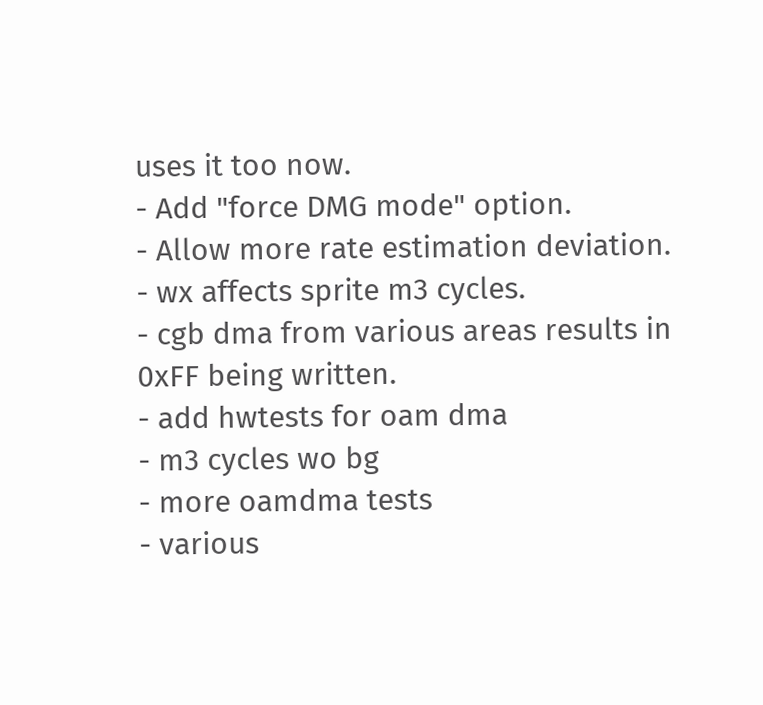uses it too now.
- Add "force DMG mode" option.
- Allow more rate estimation deviation.
- wx affects sprite m3 cycles.
- cgb dma from various areas results in 0xFF being written.
- add hwtests for oam dma
- m3 cycles wo bg
- more oamdma tests
- various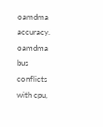oamdma accuracy. oamdma bus conflicts with cpu,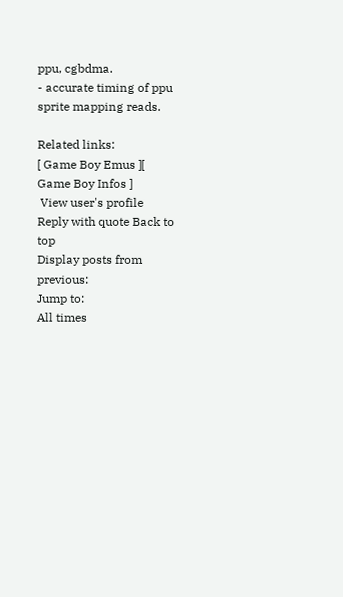ppu, cgbdma.
- accurate timing of ppu sprite mapping reads.

Related links:
[ Game Boy Emus ][ Game Boy Infos ]
 View user's profile
Reply with quote Back to top
Display posts from previous:
Jump to:
All times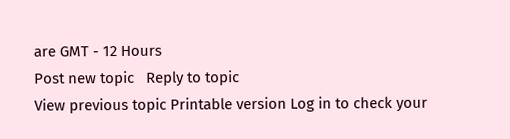are GMT - 12 Hours
Post new topic   Reply to topic
View previous topic Printable version Log in to check your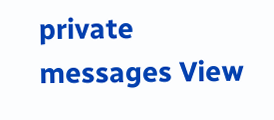private messages View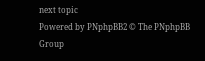next topic
Powered by PNphpBB2 © The PNphpBB Group